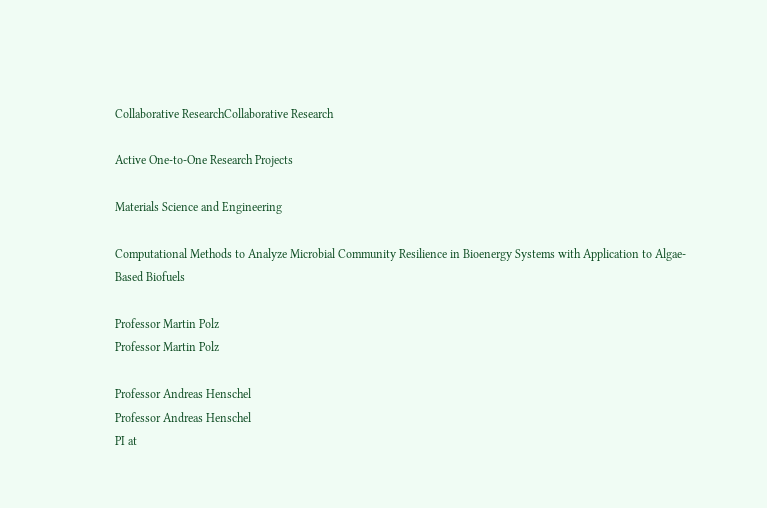Collaborative ResearchCollaborative Research

Active One-to-One Research Projects

Materials Science and Engineering

Computational Methods to Analyze Microbial Community Resilience in Bioenergy Systems with Application to Algae-Based Biofuels

Professor Martin Polz
Professor Martin Polz

Professor Andreas Henschel
Professor Andreas Henschel
PI at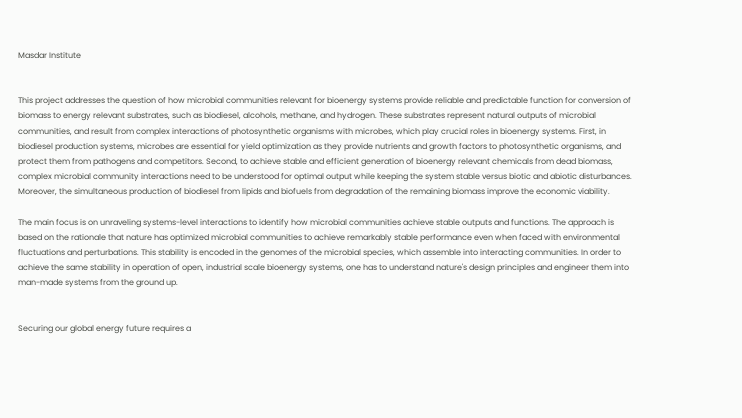Masdar Institute


This project addresses the question of how microbial communities relevant for bioenergy systems provide reliable and predictable function for conversion of biomass to energy relevant substrates, such as biodiesel, alcohols, methane, and hydrogen. These substrates represent natural outputs of microbial communities, and result from complex interactions of photosynthetic organisms with microbes, which play crucial roles in bioenergy systems. First, in biodiesel production systems, microbes are essential for yield optimization as they provide nutrients and growth factors to photosynthetic organisms, and protect them from pathogens and competitors. Second, to achieve stable and efficient generation of bioenergy relevant chemicals from dead biomass, complex microbial community interactions need to be understood for optimal output while keeping the system stable versus biotic and abiotic disturbances. Moreover, the simultaneous production of biodiesel from lipids and biofuels from degradation of the remaining biomass improve the economic viability.

The main focus is on unraveling systems-level interactions to identify how microbial communities achieve stable outputs and functions. The approach is based on the rationale that nature has optimized microbial communities to achieve remarkably stable performance even when faced with environmental fluctuations and perturbations. This stability is encoded in the genomes of the microbial species, which assemble into interacting communities. In order to achieve the same stability in operation of open, industrial scale bioenergy systems, one has to understand nature's design principles and engineer them into man-made systems from the ground up.


Securing our global energy future requires a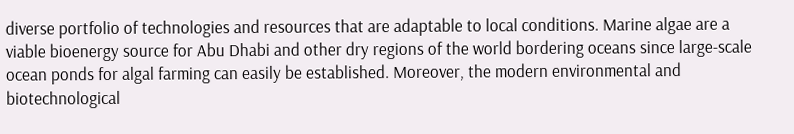diverse portfolio of technologies and resources that are adaptable to local conditions. Marine algae are a viable bioenergy source for Abu Dhabi and other dry regions of the world bordering oceans since large-scale ocean ponds for algal farming can easily be established. Moreover, the modern environmental and biotechnological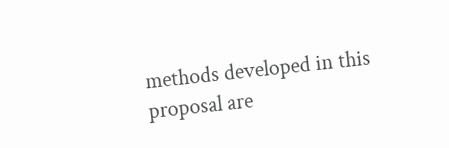methods developed in this proposal are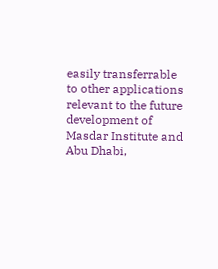easily transferrable to other applications relevant to the future development of Masdar Institute and Abu Dhabi,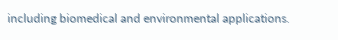including biomedical and environmental applications.